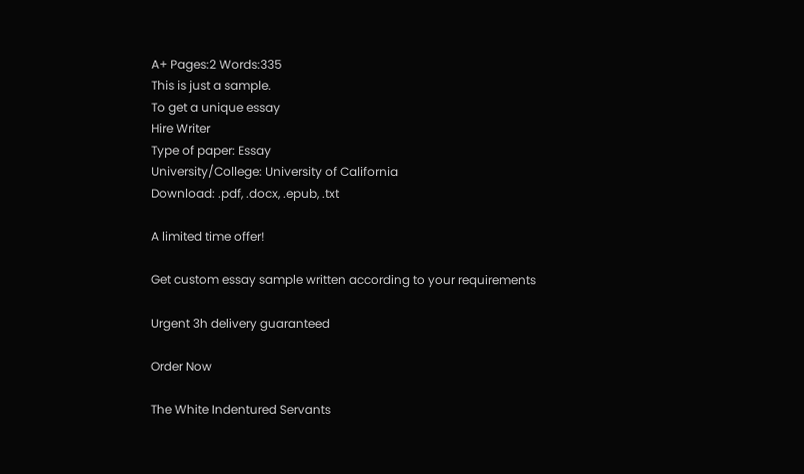A+ Pages:2 Words:335
This is just a sample.
To get a unique essay
Hire Writer
Type of paper: Essay
University/College: University of California
Download: .pdf, .docx, .epub, .txt

A limited time offer!

Get custom essay sample written according to your requirements

Urgent 3h delivery guaranteed

Order Now

The White Indentured Servants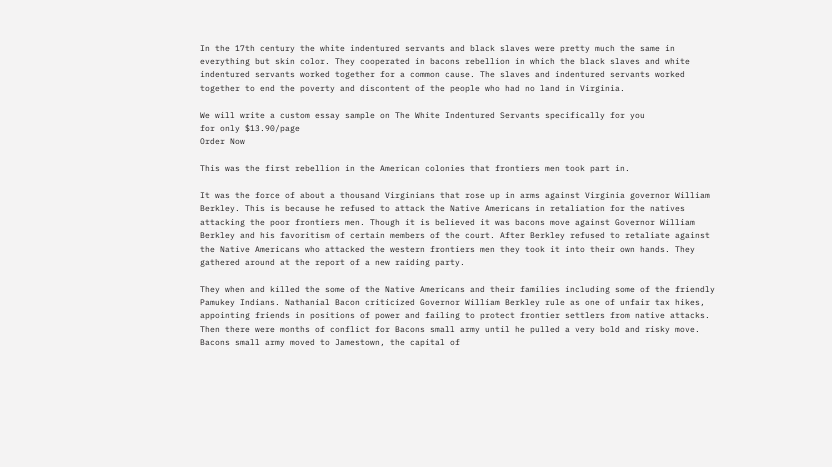In the 17th century the white indentured servants and black slaves were pretty much the same in everything but skin color. They cooperated in bacons rebellion in which the black slaves and white indentured servants worked together for a common cause. The slaves and indentured servants worked together to end the poverty and discontent of the people who had no land in Virginia.

We will write a custom essay sample on The White Indentured Servants specifically for you
for only $13.90/page
Order Now

This was the first rebellion in the American colonies that frontiers men took part in.

It was the force of about a thousand Virginians that rose up in arms against Virginia governor William Berkley. This is because he refused to attack the Native Americans in retaliation for the natives attacking the poor frontiers men. Though it is believed it was bacons move against Governor William Berkley and his favoritism of certain members of the court. After Berkley refused to retaliate against the Native Americans who attacked the western frontiers men they took it into their own hands. They gathered around at the report of a new raiding party.

They when and killed the some of the Native Americans and their families including some of the friendly Pamukey Indians. Nathanial Bacon criticized Governor William Berkley rule as one of unfair tax hikes, appointing friends in positions of power and failing to protect frontier settlers from native attacks. Then there were months of conflict for Bacons small army until he pulled a very bold and risky move. Bacons small army moved to Jamestown, the capital of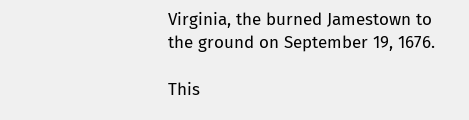Virginia, the burned Jamestown to the ground on September 19, 1676.

This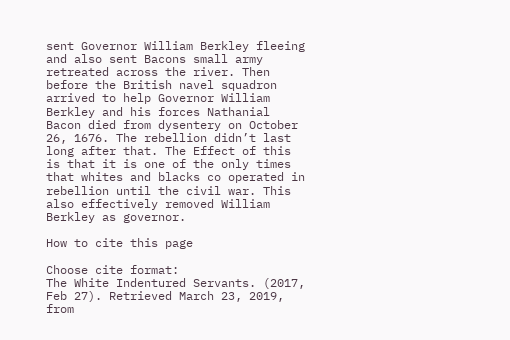sent Governor William Berkley fleeing and also sent Bacons small army retreated across the river. Then before the British navel squadron arrived to help Governor William Berkley and his forces Nathanial Bacon died from dysentery on October 26, 1676. The rebellion didn’t last long after that. The Effect of this is that it is one of the only times that whites and blacks co operated in rebellion until the civil war. This also effectively removed William Berkley as governor.

How to cite this page

Choose cite format:
The White Indentured Servants. (2017, Feb 27). Retrieved March 23, 2019, from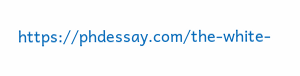https://phdessay.com/the-white-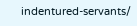indentured-servants/